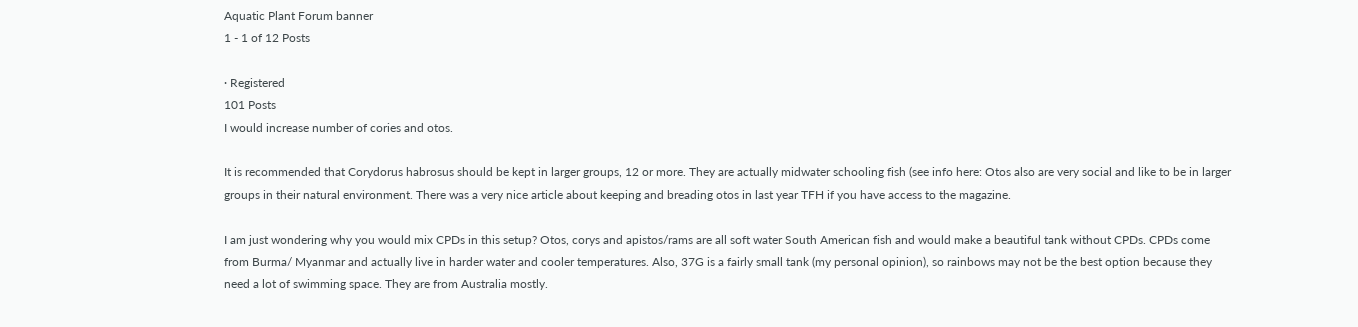Aquatic Plant Forum banner
1 - 1 of 12 Posts

· Registered
101 Posts
I would increase number of cories and otos.

It is recommended that Corydorus habrosus should be kept in larger groups, 12 or more. They are actually midwater schooling fish (see info here: Otos also are very social and like to be in larger groups in their natural environment. There was a very nice article about keeping and breading otos in last year TFH if you have access to the magazine.

I am just wondering why you would mix CPDs in this setup? Otos, corys and apistos/rams are all soft water South American fish and would make a beautiful tank without CPDs. CPDs come from Burma/ Myanmar and actually live in harder water and cooler temperatures. Also, 37G is a fairly small tank (my personal opinion), so rainbows may not be the best option because they need a lot of swimming space. They are from Australia mostly.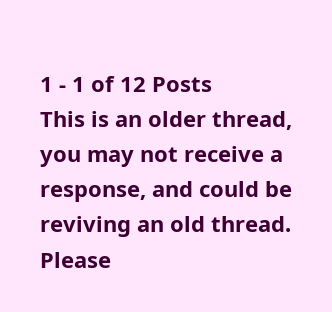1 - 1 of 12 Posts
This is an older thread, you may not receive a response, and could be reviving an old thread. Please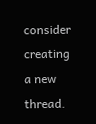consider creating a new thread.